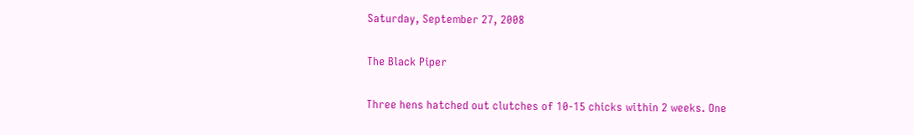Saturday, September 27, 2008

The Black Piper

Three hens hatched out clutches of 10-15 chicks within 2 weeks. One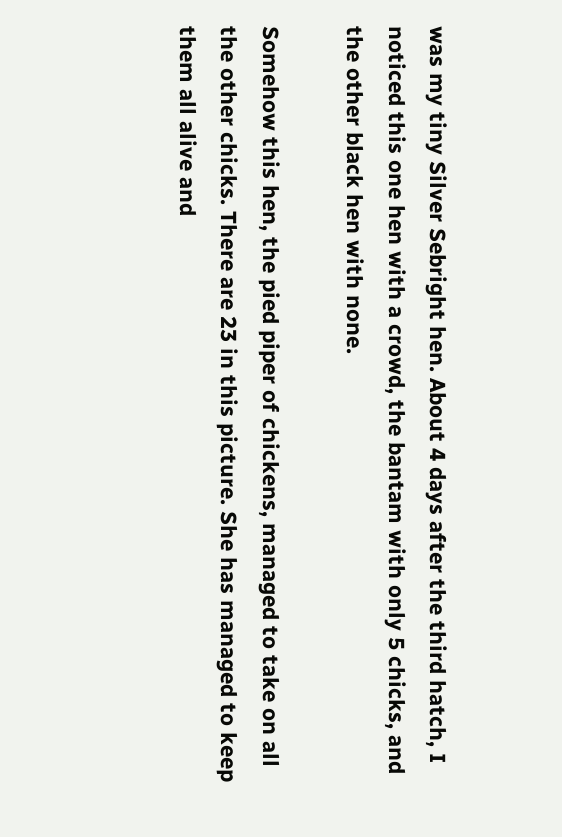was my tiny Silver Sebright hen. About 4 days after the third hatch, I noticed this one hen with a crowd, the bantam with only 5 chicks, and the other black hen with none.

Somehow this hen, the pied piper of chickens, managed to take on all the other chicks. There are 23 in this picture. She has managed to keep them all alive and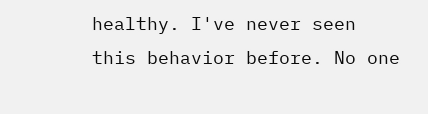healthy. I've never seen this behavior before. No one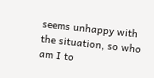seems unhappy with the situation, so who am I to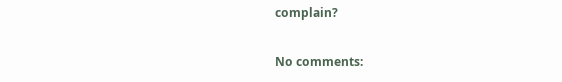complain?

No comments: